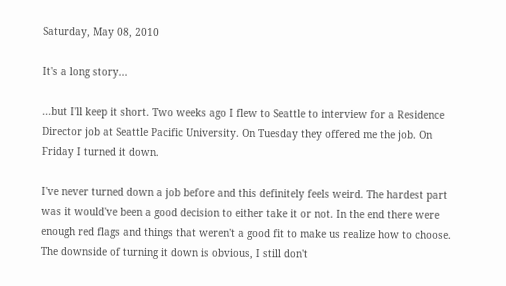Saturday, May 08, 2010

It's a long story...

...but I'll keep it short. Two weeks ago I flew to Seattle to interview for a Residence Director job at Seattle Pacific University. On Tuesday they offered me the job. On Friday I turned it down.

I've never turned down a job before and this definitely feels weird. The hardest part was it would've been a good decision to either take it or not. In the end there were enough red flags and things that weren't a good fit to make us realize how to choose. The downside of turning it down is obvious, I still don't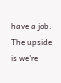have a job. The upside is we're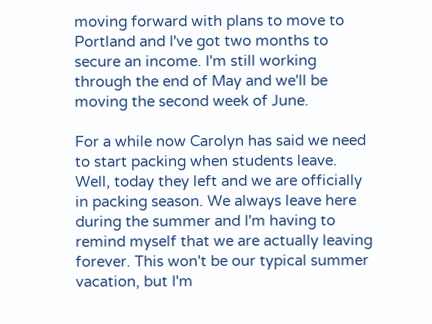moving forward with plans to move to Portland and I've got two months to secure an income. I'm still working through the end of May and we'll be moving the second week of June.

For a while now Carolyn has said we need to start packing when students leave. Well, today they left and we are officially in packing season. We always leave here during the summer and I'm having to remind myself that we are actually leaving forever. This won't be our typical summer vacation, but I'm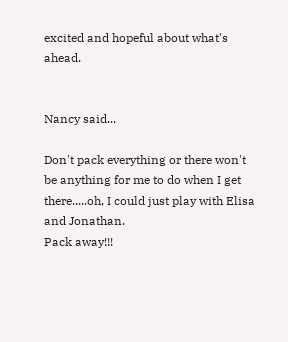excited and hopeful about what's ahead.


Nancy said...

Don't pack everything or there won't be anything for me to do when I get there.....oh, I could just play with Elisa and Jonathan.
Pack away!!!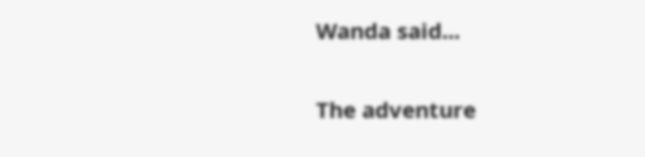Wanda said...

The adventure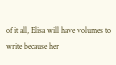of it all, Elisa will have volumes to write because her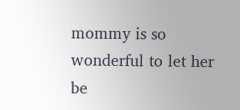mommy is so wonderful to let her be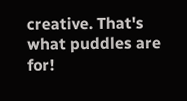creative. That's what puddles are for!